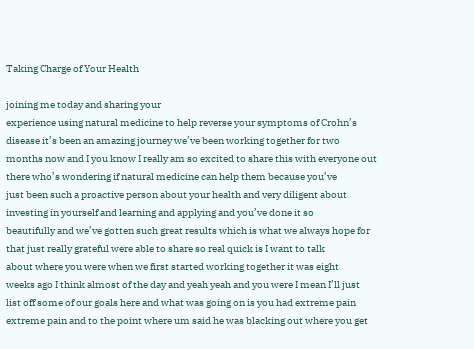Taking Charge of Your Health

joining me today and sharing your
experience using natural medicine to help reverse your symptoms of Crohn’s
disease it’s been an amazing journey we’ve been working together for two
months now and I you know I really am so excited to share this with everyone out
there who’s wondering if natural medicine can help them because you’ve
just been such a proactive person about your health and very diligent about
investing in yourself and learning and applying and you’ve done it so
beautifully and we’ve gotten such great results which is what we always hope for
that just really grateful were able to share so real quick is I want to talk
about where you were when we first started working together it was eight
weeks ago I think almost of the day and yeah yeah and you were I mean I’ll just
list off some of our goals here and what was going on is you had extreme pain
extreme pain and to the point where um said he was blacking out where you get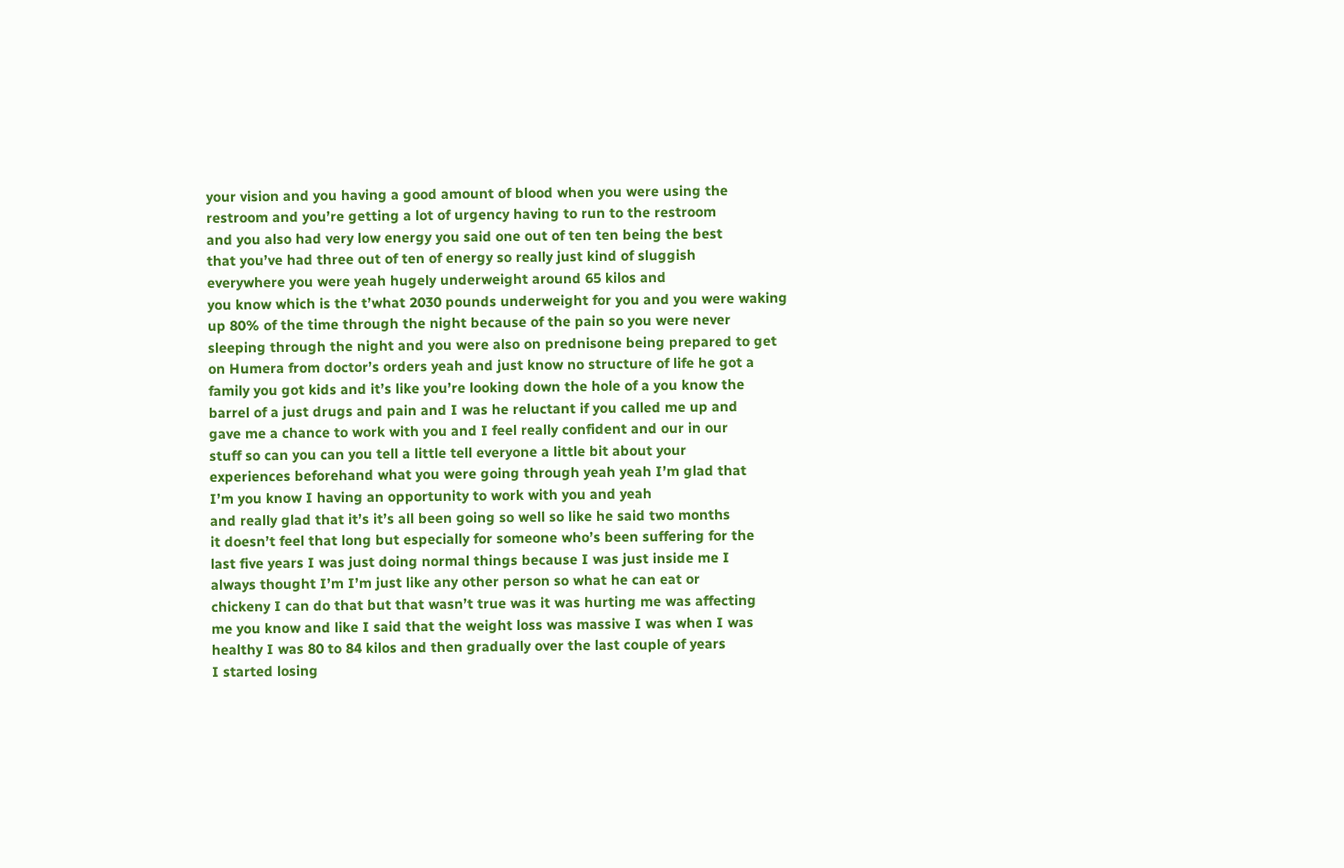your vision and you having a good amount of blood when you were using the
restroom and you’re getting a lot of urgency having to run to the restroom
and you also had very low energy you said one out of ten ten being the best
that you’ve had three out of ten of energy so really just kind of sluggish
everywhere you were yeah hugely underweight around 65 kilos and
you know which is the t’what 2030 pounds underweight for you and you were waking
up 80% of the time through the night because of the pain so you were never
sleeping through the night and you were also on prednisone being prepared to get
on Humera from doctor’s orders yeah and just know no structure of life he got a
family you got kids and it’s like you’re looking down the hole of a you know the
barrel of a just drugs and pain and I was he reluctant if you called me up and
gave me a chance to work with you and I feel really confident and our in our
stuff so can you can you tell a little tell everyone a little bit about your
experiences beforehand what you were going through yeah yeah I’m glad that
I’m you know I having an opportunity to work with you and yeah
and really glad that it’s it’s all been going so well so like he said two months
it doesn’t feel that long but especially for someone who’s been suffering for the
last five years I was just doing normal things because I was just inside me I
always thought I’m I’m just like any other person so what he can eat or
chickeny I can do that but that wasn’t true was it was hurting me was affecting
me you know and like I said that the weight loss was massive I was when I was
healthy I was 80 to 84 kilos and then gradually over the last couple of years
I started losing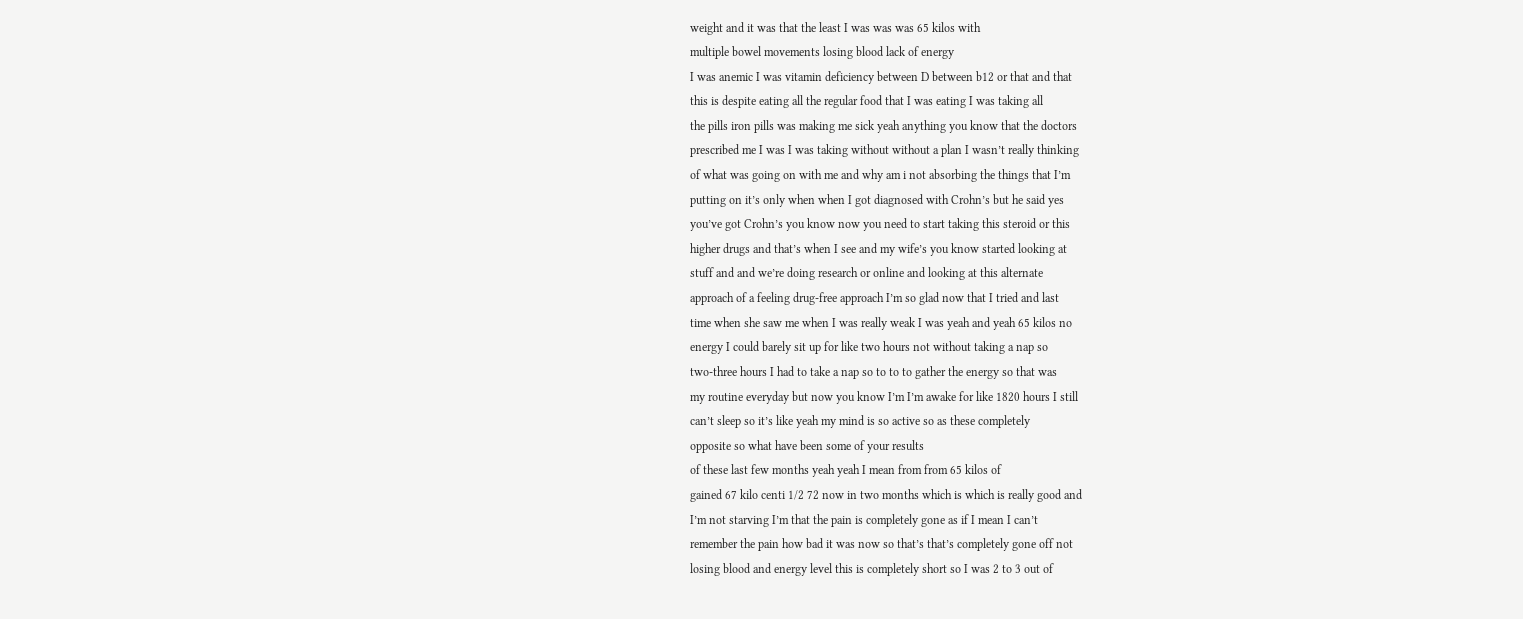weight and it was that the least I was was was 65 kilos with
multiple bowel movements losing blood lack of energy
I was anemic I was vitamin deficiency between D between b12 or that and that
this is despite eating all the regular food that I was eating I was taking all
the pills iron pills was making me sick yeah anything you know that the doctors
prescribed me I was I was taking without without a plan I wasn’t really thinking
of what was going on with me and why am i not absorbing the things that I’m
putting on it’s only when when I got diagnosed with Crohn’s but he said yes
you’ve got Crohn’s you know now you need to start taking this steroid or this
higher drugs and that’s when I see and my wife’s you know started looking at
stuff and and we’re doing research or online and looking at this alternate
approach of a feeling drug-free approach I’m so glad now that I tried and last
time when she saw me when I was really weak I was yeah and yeah 65 kilos no
energy I could barely sit up for like two hours not without taking a nap so
two-three hours I had to take a nap so to to to gather the energy so that was
my routine everyday but now you know I’m I’m awake for like 1820 hours I still
can’t sleep so it’s like yeah my mind is so active so as these completely
opposite so what have been some of your results
of these last few months yeah yeah I mean from from 65 kilos of
gained 67 kilo centi 1/2 72 now in two months which is which is really good and
I’m not starving I’m that the pain is completely gone as if I mean I can’t
remember the pain how bad it was now so that’s that’s completely gone off not
losing blood and energy level this is completely short so I was 2 to 3 out of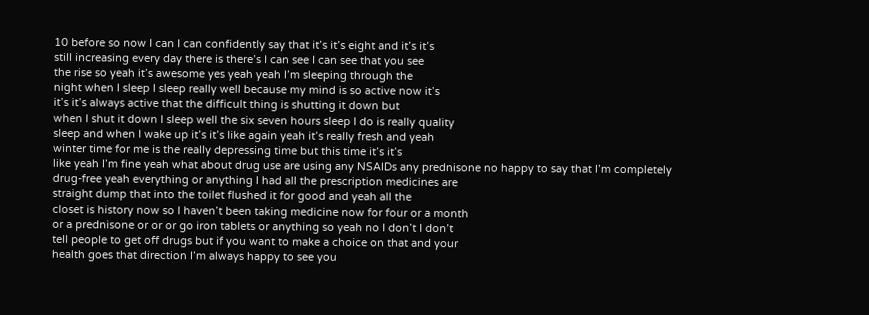10 before so now I can I can confidently say that it’s it’s eight and it’s it’s
still increasing every day there is there’s I can see I can see that you see
the rise so yeah it’s awesome yes yeah yeah I’m sleeping through the
night when I sleep I sleep really well because my mind is so active now it’s
it’s it’s always active that the difficult thing is shutting it down but
when I shut it down I sleep well the six seven hours sleep I do is really quality
sleep and when I wake up it’s it’s like again yeah it’s really fresh and yeah
winter time for me is the really depressing time but this time it’s it’s
like yeah I’m fine yeah what about drug use are using any NSAIDs any prednisone no happy to say that I’m completely
drug-free yeah everything or anything I had all the prescription medicines are
straight dump that into the toilet flushed it for good and yeah all the
closet is history now so I haven’t been taking medicine now for four or a month
or a prednisone or or or go iron tablets or anything so yeah no I don’t I don’t
tell people to get off drugs but if you want to make a choice on that and your
health goes that direction I’m always happy to see you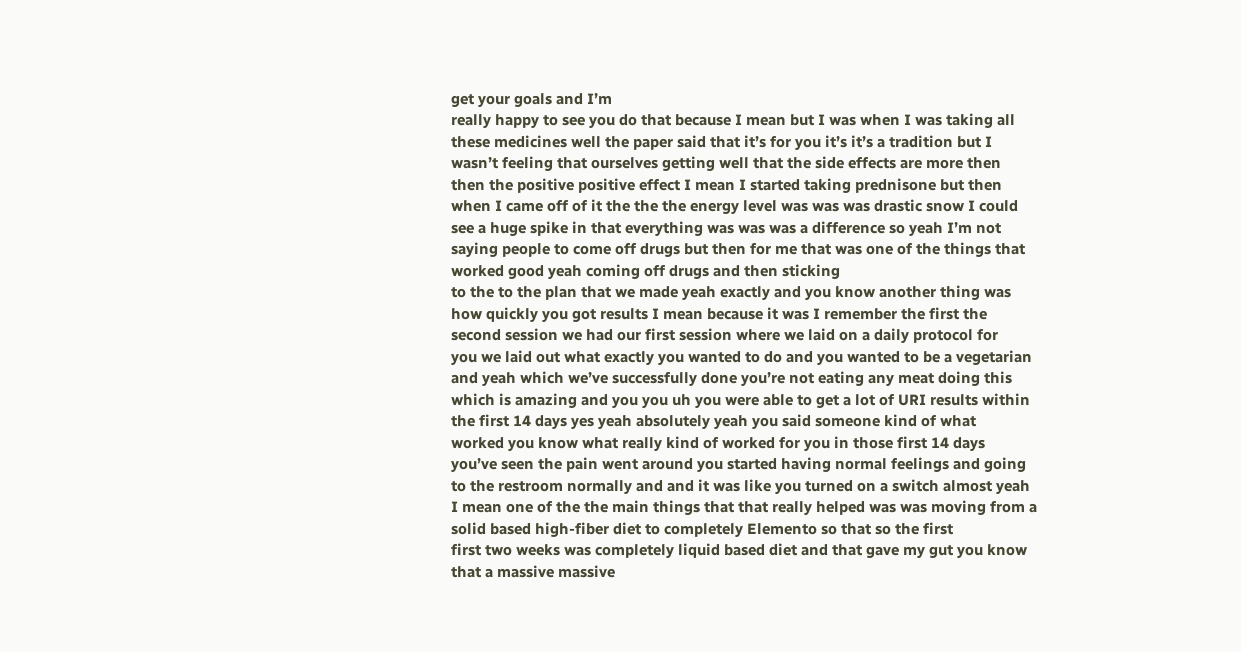get your goals and I’m
really happy to see you do that because I mean but I was when I was taking all
these medicines well the paper said that it’s for you it’s it’s a tradition but I
wasn’t feeling that ourselves getting well that the side effects are more then
then the positive positive effect I mean I started taking prednisone but then
when I came off of it the the the energy level was was was drastic snow I could
see a huge spike in that everything was was was a difference so yeah I’m not
saying people to come off drugs but then for me that was one of the things that
worked good yeah coming off drugs and then sticking
to the to the plan that we made yeah exactly and you know another thing was
how quickly you got results I mean because it was I remember the first the
second session we had our first session where we laid on a daily protocol for
you we laid out what exactly you wanted to do and you wanted to be a vegetarian
and yeah which we’ve successfully done you’re not eating any meat doing this
which is amazing and you you uh you were able to get a lot of URI results within
the first 14 days yes yeah absolutely yeah you said someone kind of what
worked you know what really kind of worked for you in those first 14 days
you’ve seen the pain went around you started having normal feelings and going
to the restroom normally and and it was like you turned on a switch almost yeah
I mean one of the the main things that that really helped was was moving from a
solid based high-fiber diet to completely Elemento so that so the first
first two weeks was completely liquid based diet and that gave my gut you know
that a massive massive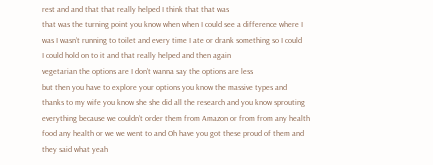rest and and that that really helped I think that that was
that was the turning point you know when when I could see a difference where I
was I wasn’t running to toilet and every time I ate or drank something so I could
I could hold on to it and that really helped and then again
vegetarian the options are I don’t wanna say the options are less
but then you have to explore your options you know the massive types and
thanks to my wife you know she she did all the research and you know sprouting
everything because we couldn’t order them from Amazon or from from any health
food any health or we we went to and Oh have you got these proud of them and
they said what yeah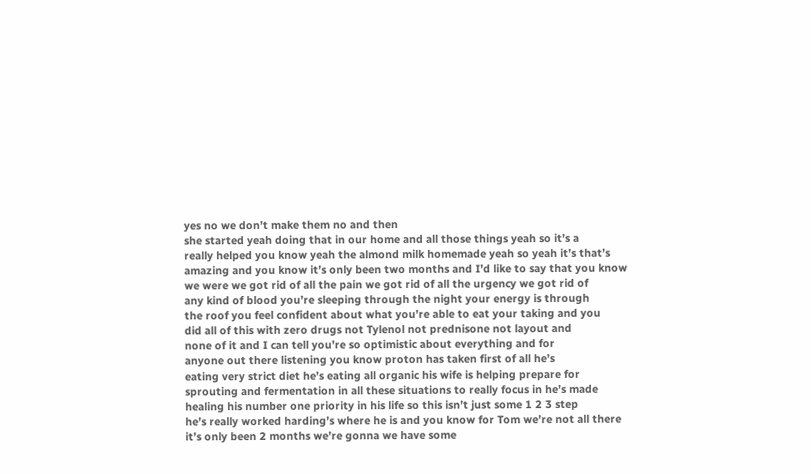yes no we don’t make them no and then
she started yeah doing that in our home and all those things yeah so it’s a
really helped you know yeah the almond milk homemade yeah so yeah it’s that’s
amazing and you know it’s only been two months and I’d like to say that you know
we were we got rid of all the pain we got rid of all the urgency we got rid of
any kind of blood you’re sleeping through the night your energy is through
the roof you feel confident about what you’re able to eat your taking and you
did all of this with zero drugs not Tylenol not prednisone not layout and
none of it and I can tell you’re so optimistic about everything and for
anyone out there listening you know proton has taken first of all he’s
eating very strict diet he’s eating all organic his wife is helping prepare for
sprouting and fermentation in all these situations to really focus in he’s made
healing his number one priority in his life so this isn’t just some 1 2 3 step
he’s really worked harding’s where he is and you know for Tom we’re not all there
it’s only been 2 months we’re gonna we have some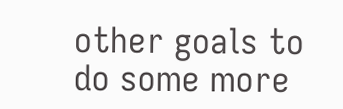other goals to do some more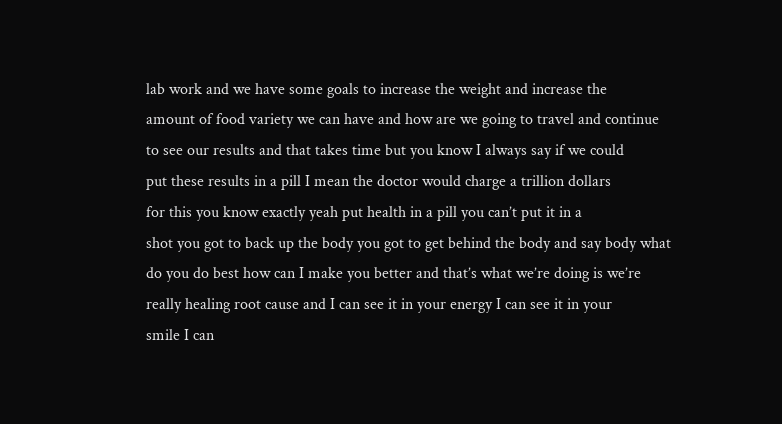lab work and we have some goals to increase the weight and increase the
amount of food variety we can have and how are we going to travel and continue
to see our results and that takes time but you know I always say if we could
put these results in a pill I mean the doctor would charge a trillion dollars
for this you know exactly yeah put health in a pill you can’t put it in a
shot you got to back up the body you got to get behind the body and say body what
do you do best how can I make you better and that’s what we’re doing is we’re
really healing root cause and I can see it in your energy I can see it in your
smile I can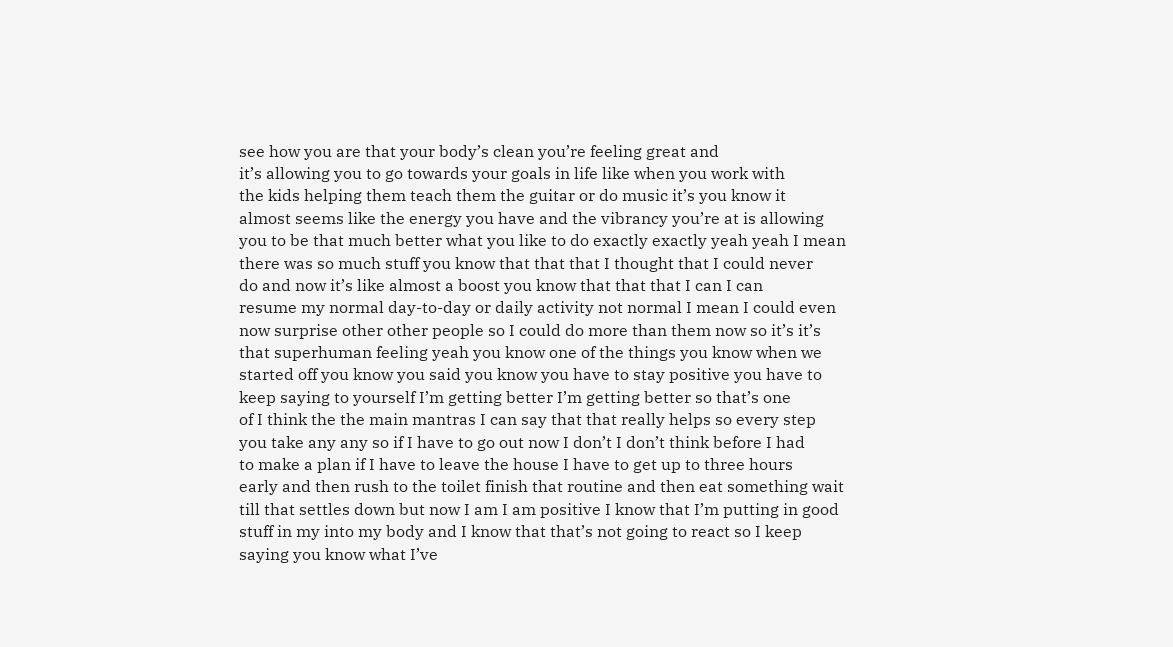see how you are that your body’s clean you’re feeling great and
it’s allowing you to go towards your goals in life like when you work with
the kids helping them teach them the guitar or do music it’s you know it
almost seems like the energy you have and the vibrancy you’re at is allowing
you to be that much better what you like to do exactly exactly yeah yeah I mean
there was so much stuff you know that that that I thought that I could never
do and now it’s like almost a boost you know that that that I can I can
resume my normal day-to-day or daily activity not normal I mean I could even
now surprise other other people so I could do more than them now so it’s it’s
that superhuman feeling yeah you know one of the things you know when we
started off you know you said you know you have to stay positive you have to
keep saying to yourself I’m getting better I’m getting better so that’s one
of I think the the main mantras I can say that that really helps so every step
you take any any so if I have to go out now I don’t I don’t think before I had
to make a plan if I have to leave the house I have to get up to three hours
early and then rush to the toilet finish that routine and then eat something wait
till that settles down but now I am I am positive I know that I’m putting in good
stuff in my into my body and I know that that’s not going to react so I keep
saying you know what I’ve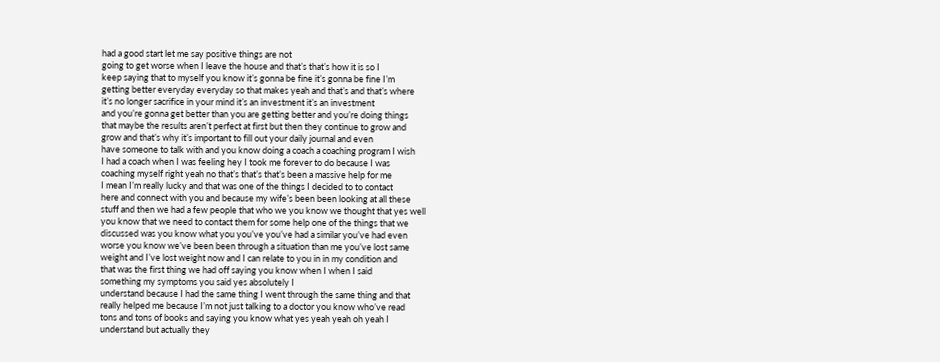had a good start let me say positive things are not
going to get worse when I leave the house and that’s that’s how it is so I
keep saying that to myself you know it’s gonna be fine it’s gonna be fine I’m
getting better everyday everyday so that makes yeah and that’s and that’s where
it’s no longer sacrifice in your mind it’s an investment it’s an investment
and you’re gonna get better than you are getting better and you’re doing things
that maybe the results aren’t perfect at first but then they continue to grow and
grow and that’s why it’s important to fill out your daily journal and even
have someone to talk with and you know doing a coach a coaching program I wish
I had a coach when I was feeling hey I took me forever to do because I was
coaching myself right yeah no that’s that’s that’s been a massive help for me
I mean I’m really lucky and that was one of the things I decided to to contact
here and connect with you and because my wife’s been been looking at all these
stuff and then we had a few people that who we you know we thought that yes well
you know that we need to contact them for some help one of the things that we
discussed was you know what you you’ve you’ve had a similar you’ve had even
worse you know we’ve been been through a situation than me you’ve lost same
weight and I’ve lost weight now and I can relate to you in in my condition and
that was the first thing we had off saying you know when I when I said
something my symptoms you said yes absolutely I
understand because I had the same thing I went through the same thing and that
really helped me because I’m not just talking to a doctor you know who’ve read
tons and tons of books and saying you know what yes yeah yeah oh yeah I
understand but actually they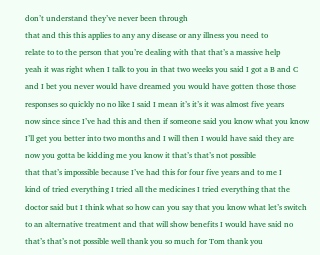don’t understand they’ve never been through
that and this this applies to any any disease or any illness you need to
relate to to the person that you’re dealing with that that’s a massive help
yeah it was right when I talk to you in that two weeks you said I got a B and C
and I bet you never would have dreamed you would have gotten those those
responses so quickly no no like I said I mean it’s it’s it was almost five years
now since since I’ve had this and then if someone said you know what you know
I’ll get you better into two months and I will then I would have said they are
now you gotta be kidding me you know it that’s that’s not possible
that that’s impossible because I’ve had this for four five years and to me I
kind of tried everything I tried all the medicines I tried everything that the
doctor said but I think what so how can you say that you know what let’s switch
to an alternative treatment and that will show benefits I would have said no
that’s that’s not possible well thank you so much for Tom thank you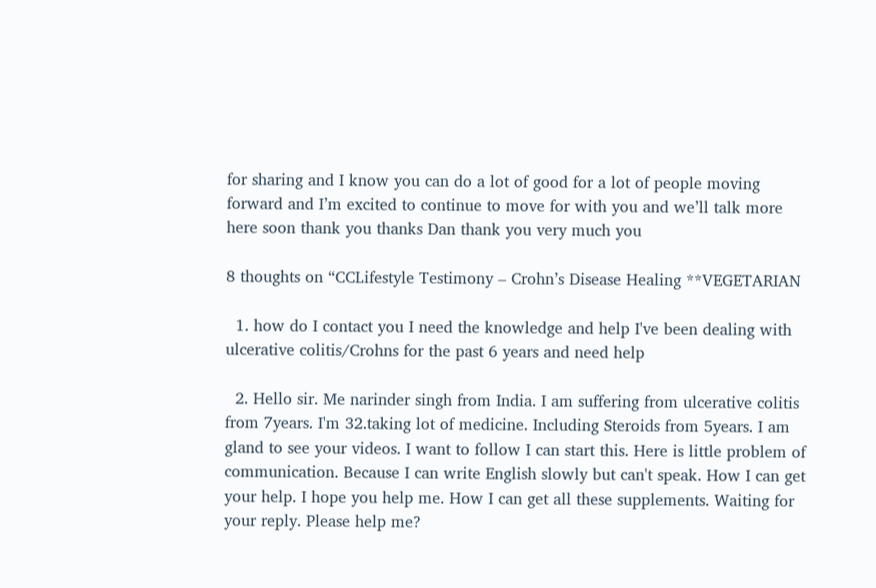for sharing and I know you can do a lot of good for a lot of people moving
forward and I’m excited to continue to move for with you and we’ll talk more
here soon thank you thanks Dan thank you very much you

8 thoughts on “CCLifestyle Testimony – Crohn’s Disease Healing **VEGETARIAN

  1. how do I contact you I need the knowledge and help I've been dealing with ulcerative colitis/Crohns for the past 6 years and need help

  2. Hello sir. Me narinder singh from India. I am suffering from ulcerative colitis from 7years. I'm 32.taking lot of medicine. Including Steroids from 5years. I am gland to see your videos. I want to follow I can start this. Here is little problem of communication. Because I can write English slowly but can't speak. How I can get your help. I hope you help me. How I can get all these supplements. Waiting for your reply. Please help me?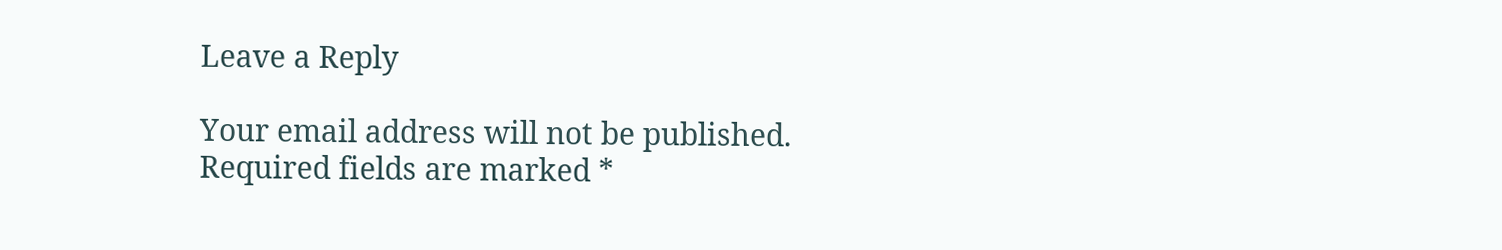Leave a Reply

Your email address will not be published. Required fields are marked *